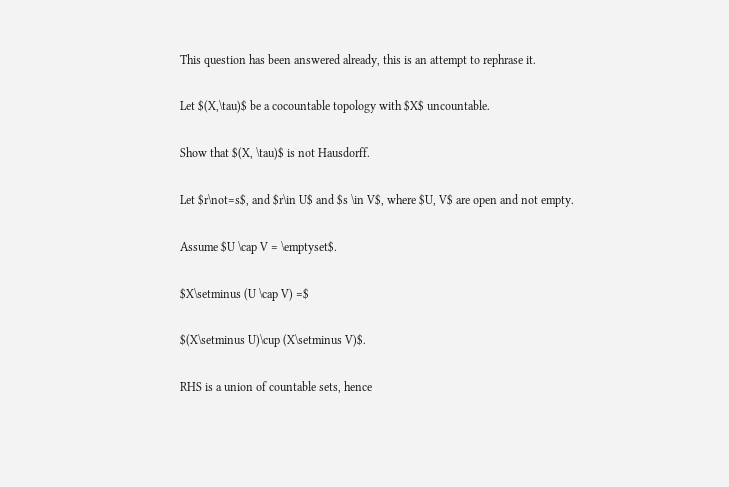This question has been answered already, this is an attempt to rephrase it.

Let $(X,\tau)$ be a cocountable topology with $X$ uncountable.

Show that $(X, \tau)$ is not Hausdorff.

Let $r\not=s$, and $r\in U$ and $s \in V$, where $U, V$ are open and not empty.

Assume $U \cap V = \emptyset$.

$X\setminus (U \cap V) =$

$(X\setminus U)\cup (X\setminus V)$.

RHS is a union of countable sets, hence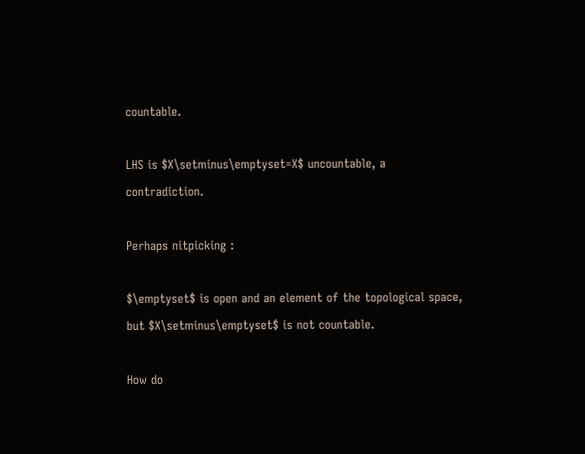countable.

LHS is $X\setminus\emptyset=X$ uncountable, a contradiction.

Perhaps nitpicking :

$\emptyset$ is open and an element of the topological space, but $X\setminus\emptyset$ is not countable.

How do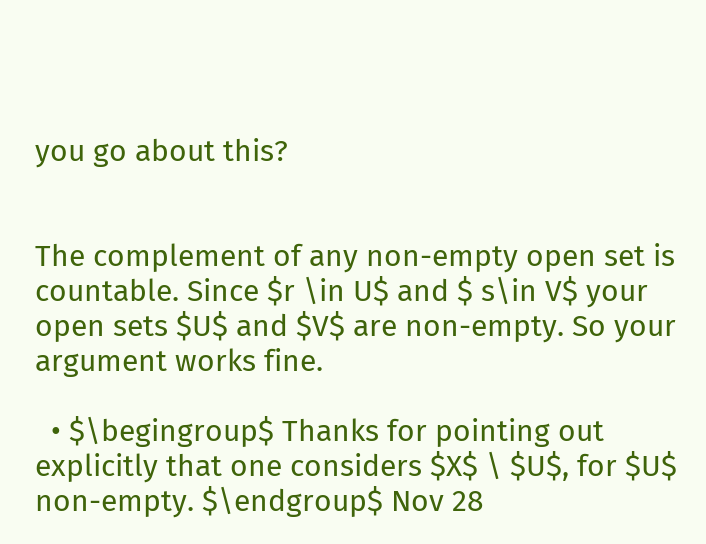you go about this?


The complement of any non-empty open set is countable. Since $r \in U$ and $ s\in V$ your open sets $U$ and $V$ are non-empty. So your argument works fine.

  • $\begingroup$ Thanks for pointing out explicitly that one considers $X$ \ $U$, for $U$ non-empty. $\endgroup$ Nov 28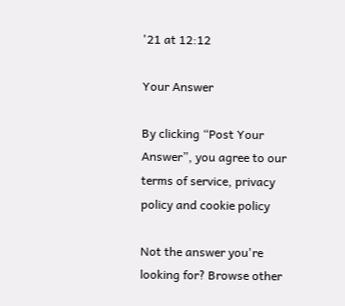'21 at 12:12

Your Answer

By clicking “Post Your Answer”, you agree to our terms of service, privacy policy and cookie policy

Not the answer you're looking for? Browse other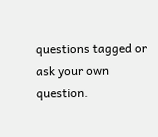questions tagged or ask your own question.